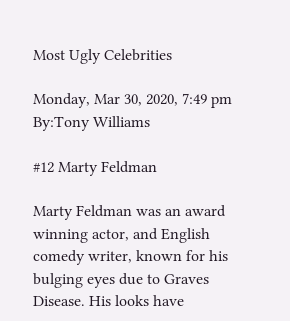Most Ugly Celebrities

Monday, Mar 30, 2020, 7:49 pm
By:Tony Williams

#12 Marty Feldman

Marty Feldman was an award winning actor, and English comedy writer, known for his bulging eyes due to Graves Disease. His looks have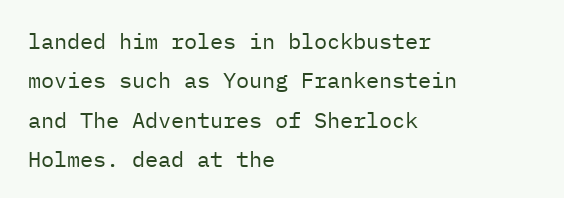landed him roles in blockbuster movies such as Young Frankenstein and The Adventures of Sherlock Holmes. dead at the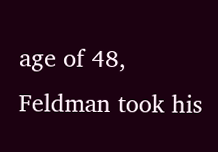age of 48, Feldman took his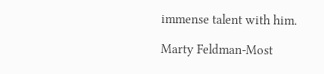immense talent with him.

Marty Feldman-Most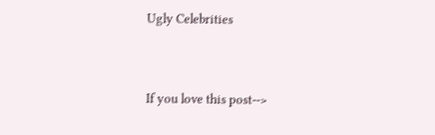Ugly Celebrities


If you love this post-->